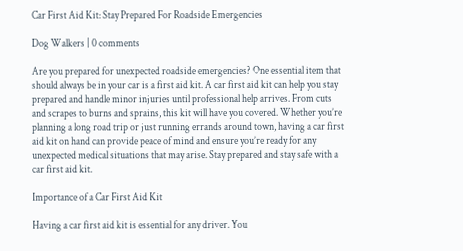Car First Aid Kit: Stay Prepared For Roadside Emergencies

Dog Walkers | 0 comments

Are you prepared for unexpected roadside emergencies? One essential item that should always be in your car is a first aid kit. A car first aid kit can help you stay prepared and handle minor injuries until professional help arrives. From cuts and scrapes to burns and sprains, this kit will have you covered. Whether you’re planning a long road trip or just running errands around town, having a car first aid kit on hand can provide peace of mind and ensure you’re ready for any unexpected medical situations that may arise. Stay prepared and stay safe with a car first aid kit.

Importance of a Car First Aid Kit

Having a car first aid kit is essential for any driver. You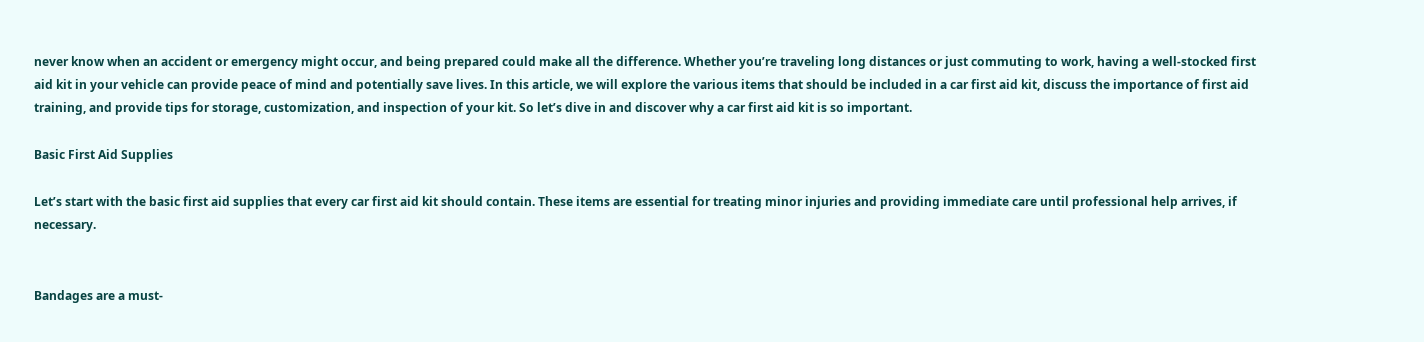never know when an accident or emergency might occur, and being prepared could make all the difference. Whether you’re traveling long distances or just commuting to work, having a well-stocked first aid kit in your vehicle can provide peace of mind and potentially save lives. In this article, we will explore the various items that should be included in a car first aid kit, discuss the importance of first aid training, and provide tips for storage, customization, and inspection of your kit. So let’s dive in and discover why a car first aid kit is so important.

Basic First Aid Supplies

Let’s start with the basic first aid supplies that every car first aid kit should contain. These items are essential for treating minor injuries and providing immediate care until professional help arrives, if necessary.


Bandages are a must-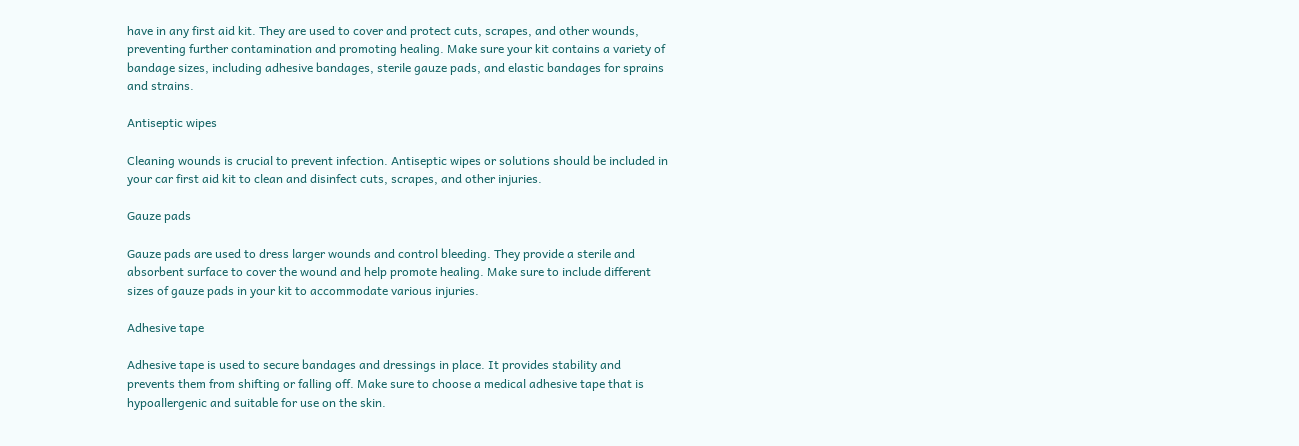have in any first aid kit. They are used to cover and protect cuts, scrapes, and other wounds, preventing further contamination and promoting healing. Make sure your kit contains a variety of bandage sizes, including adhesive bandages, sterile gauze pads, and elastic bandages for sprains and strains.

Antiseptic wipes

Cleaning wounds is crucial to prevent infection. Antiseptic wipes or solutions should be included in your car first aid kit to clean and disinfect cuts, scrapes, and other injuries.

Gauze pads

Gauze pads are used to dress larger wounds and control bleeding. They provide a sterile and absorbent surface to cover the wound and help promote healing. Make sure to include different sizes of gauze pads in your kit to accommodate various injuries.

Adhesive tape

Adhesive tape is used to secure bandages and dressings in place. It provides stability and prevents them from shifting or falling off. Make sure to choose a medical adhesive tape that is hypoallergenic and suitable for use on the skin.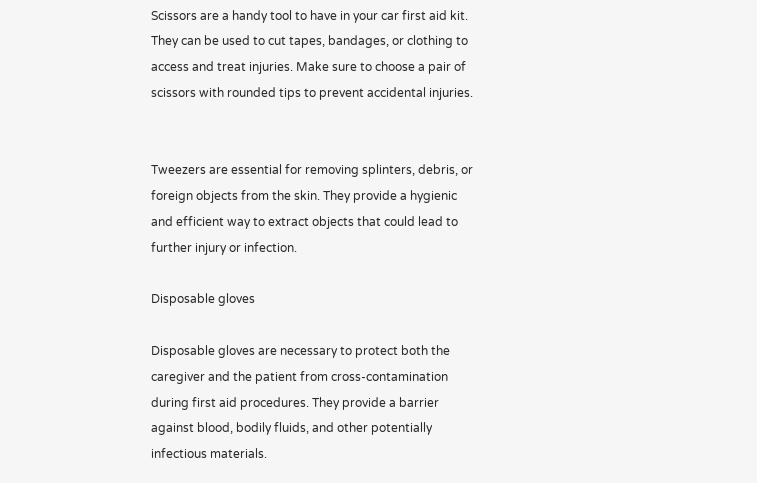Scissors are a handy tool to have in your car first aid kit. They can be used to cut tapes, bandages, or clothing to access and treat injuries. Make sure to choose a pair of scissors with rounded tips to prevent accidental injuries.


Tweezers are essential for removing splinters, debris, or foreign objects from the skin. They provide a hygienic and efficient way to extract objects that could lead to further injury or infection.

Disposable gloves

Disposable gloves are necessary to protect both the caregiver and the patient from cross-contamination during first aid procedures. They provide a barrier against blood, bodily fluids, and other potentially infectious materials.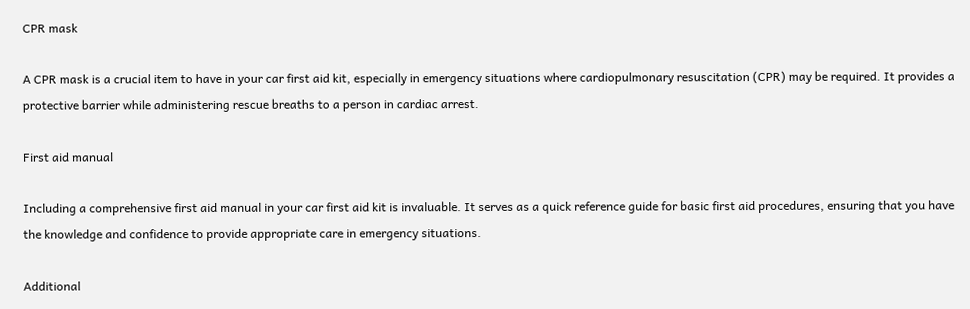CPR mask

A CPR mask is a crucial item to have in your car first aid kit, especially in emergency situations where cardiopulmonary resuscitation (CPR) may be required. It provides a protective barrier while administering rescue breaths to a person in cardiac arrest.

First aid manual

Including a comprehensive first aid manual in your car first aid kit is invaluable. It serves as a quick reference guide for basic first aid procedures, ensuring that you have the knowledge and confidence to provide appropriate care in emergency situations.

Additional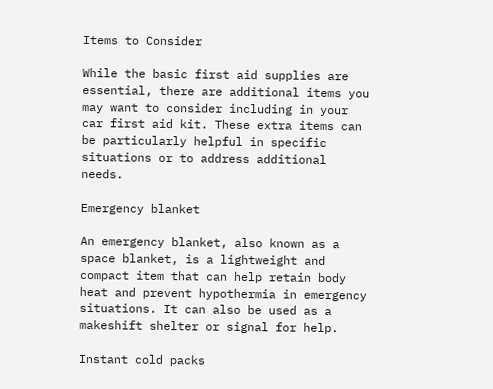Items to Consider

While the basic first aid supplies are essential, there are additional items you may want to consider including in your car first aid kit. These extra items can be particularly helpful in specific situations or to address additional needs.

Emergency blanket

An emergency blanket, also known as a space blanket, is a lightweight and compact item that can help retain body heat and prevent hypothermia in emergency situations. It can also be used as a makeshift shelter or signal for help.

Instant cold packs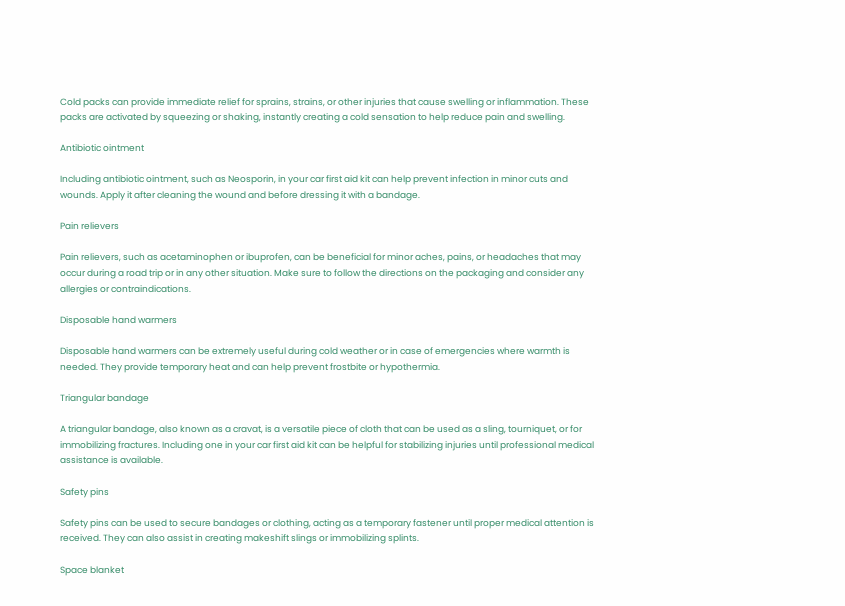Cold packs can provide immediate relief for sprains, strains, or other injuries that cause swelling or inflammation. These packs are activated by squeezing or shaking, instantly creating a cold sensation to help reduce pain and swelling.

Antibiotic ointment

Including antibiotic ointment, such as Neosporin, in your car first aid kit can help prevent infection in minor cuts and wounds. Apply it after cleaning the wound and before dressing it with a bandage.

Pain relievers

Pain relievers, such as acetaminophen or ibuprofen, can be beneficial for minor aches, pains, or headaches that may occur during a road trip or in any other situation. Make sure to follow the directions on the packaging and consider any allergies or contraindications.

Disposable hand warmers

Disposable hand warmers can be extremely useful during cold weather or in case of emergencies where warmth is needed. They provide temporary heat and can help prevent frostbite or hypothermia.

Triangular bandage

A triangular bandage, also known as a cravat, is a versatile piece of cloth that can be used as a sling, tourniquet, or for immobilizing fractures. Including one in your car first aid kit can be helpful for stabilizing injuries until professional medical assistance is available.

Safety pins

Safety pins can be used to secure bandages or clothing, acting as a temporary fastener until proper medical attention is received. They can also assist in creating makeshift slings or immobilizing splints.

Space blanket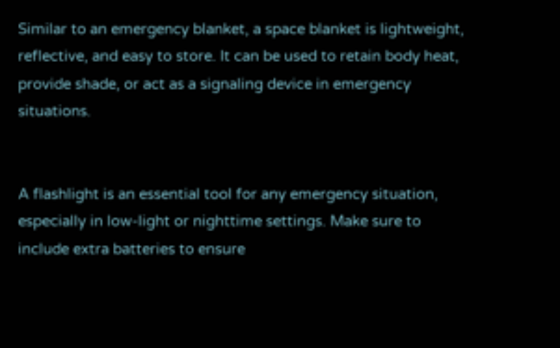Similar to an emergency blanket, a space blanket is lightweight, reflective, and easy to store. It can be used to retain body heat, provide shade, or act as a signaling device in emergency situations.


A flashlight is an essential tool for any emergency situation, especially in low-light or nighttime settings. Make sure to include extra batteries to ensure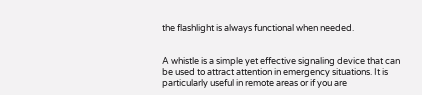the flashlight is always functional when needed.


A whistle is a simple yet effective signaling device that can be used to attract attention in emergency situations. It is particularly useful in remote areas or if you are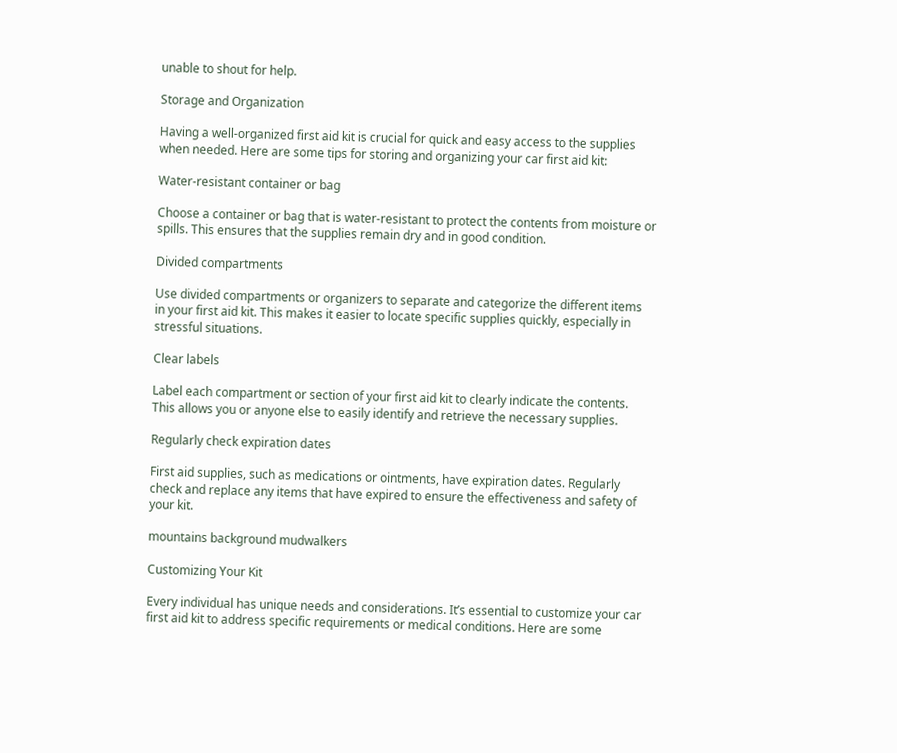unable to shout for help.

Storage and Organization

Having a well-organized first aid kit is crucial for quick and easy access to the supplies when needed. Here are some tips for storing and organizing your car first aid kit:

Water-resistant container or bag

Choose a container or bag that is water-resistant to protect the contents from moisture or spills. This ensures that the supplies remain dry and in good condition.

Divided compartments

Use divided compartments or organizers to separate and categorize the different items in your first aid kit. This makes it easier to locate specific supplies quickly, especially in stressful situations.

Clear labels

Label each compartment or section of your first aid kit to clearly indicate the contents. This allows you or anyone else to easily identify and retrieve the necessary supplies.

Regularly check expiration dates

First aid supplies, such as medications or ointments, have expiration dates. Regularly check and replace any items that have expired to ensure the effectiveness and safety of your kit.

mountains background mudwalkers

Customizing Your Kit

Every individual has unique needs and considerations. It’s essential to customize your car first aid kit to address specific requirements or medical conditions. Here are some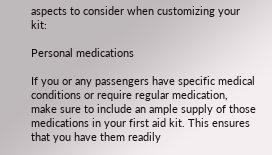aspects to consider when customizing your kit:

Personal medications

If you or any passengers have specific medical conditions or require regular medication, make sure to include an ample supply of those medications in your first aid kit. This ensures that you have them readily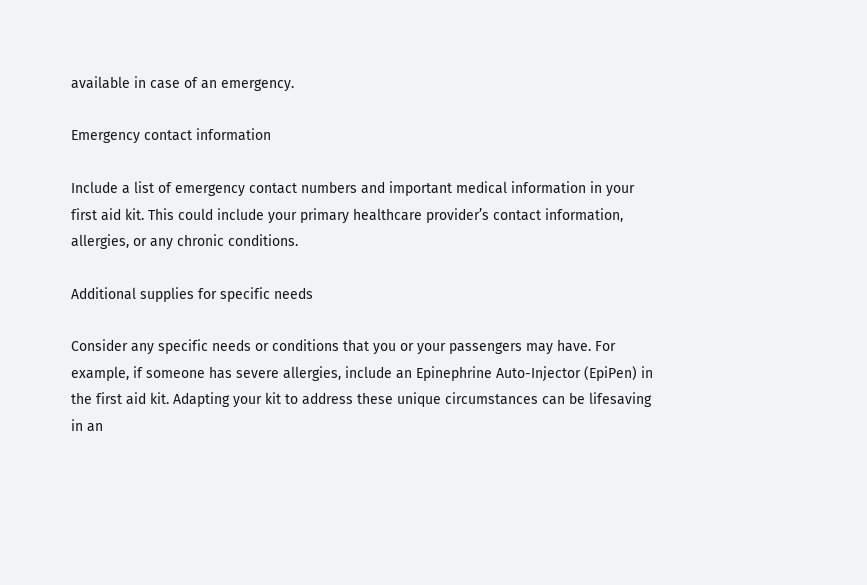available in case of an emergency.

Emergency contact information

Include a list of emergency contact numbers and important medical information in your first aid kit. This could include your primary healthcare provider’s contact information, allergies, or any chronic conditions.

Additional supplies for specific needs

Consider any specific needs or conditions that you or your passengers may have. For example, if someone has severe allergies, include an Epinephrine Auto-Injector (EpiPen) in the first aid kit. Adapting your kit to address these unique circumstances can be lifesaving in an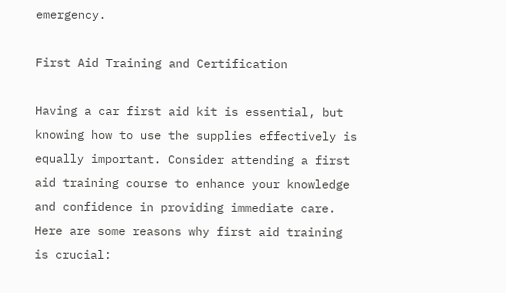emergency.

First Aid Training and Certification

Having a car first aid kit is essential, but knowing how to use the supplies effectively is equally important. Consider attending a first aid training course to enhance your knowledge and confidence in providing immediate care. Here are some reasons why first aid training is crucial: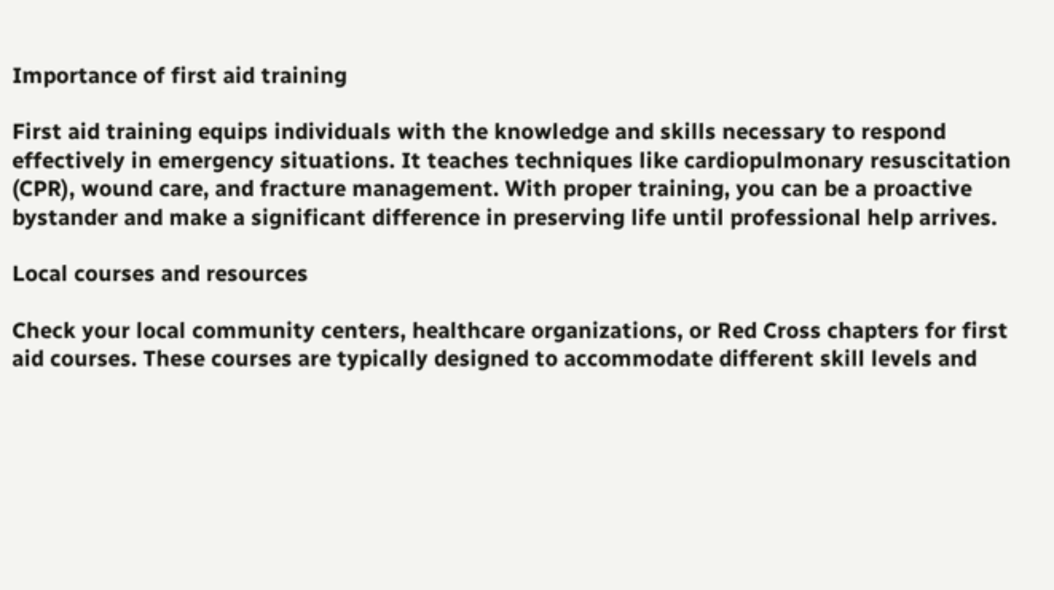Importance of first aid training

First aid training equips individuals with the knowledge and skills necessary to respond effectively in emergency situations. It teaches techniques like cardiopulmonary resuscitation (CPR), wound care, and fracture management. With proper training, you can be a proactive bystander and make a significant difference in preserving life until professional help arrives.

Local courses and resources

Check your local community centers, healthcare organizations, or Red Cross chapters for first aid courses. These courses are typically designed to accommodate different skill levels and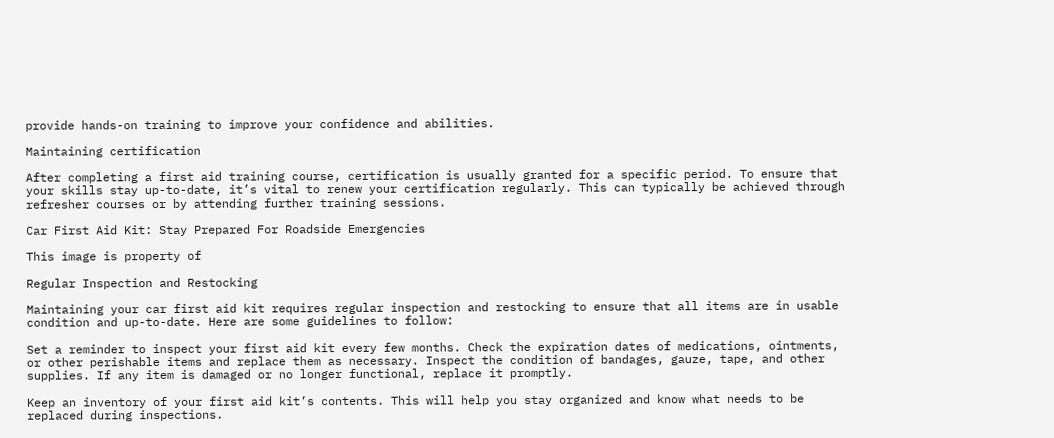provide hands-on training to improve your confidence and abilities.

Maintaining certification

After completing a first aid training course, certification is usually granted for a specific period. To ensure that your skills stay up-to-date, it’s vital to renew your certification regularly. This can typically be achieved through refresher courses or by attending further training sessions.

Car First Aid Kit: Stay Prepared For Roadside Emergencies

This image is property of

Regular Inspection and Restocking

Maintaining your car first aid kit requires regular inspection and restocking to ensure that all items are in usable condition and up-to-date. Here are some guidelines to follow:

Set a reminder to inspect your first aid kit every few months. Check the expiration dates of medications, ointments, or other perishable items and replace them as necessary. Inspect the condition of bandages, gauze, tape, and other supplies. If any item is damaged or no longer functional, replace it promptly.

Keep an inventory of your first aid kit’s contents. This will help you stay organized and know what needs to be replaced during inspections.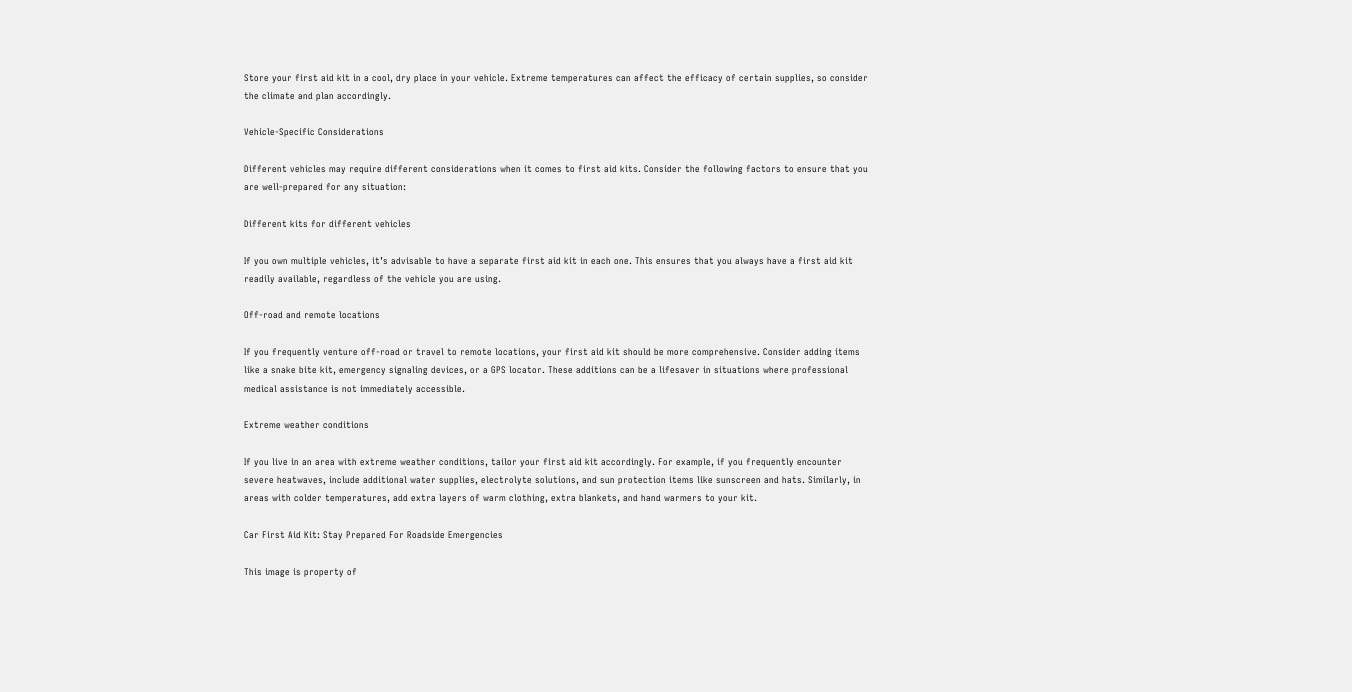Store your first aid kit in a cool, dry place in your vehicle. Extreme temperatures can affect the efficacy of certain supplies, so consider the climate and plan accordingly.

Vehicle-Specific Considerations

Different vehicles may require different considerations when it comes to first aid kits. Consider the following factors to ensure that you are well-prepared for any situation:

Different kits for different vehicles

If you own multiple vehicles, it’s advisable to have a separate first aid kit in each one. This ensures that you always have a first aid kit readily available, regardless of the vehicle you are using.

Off-road and remote locations

If you frequently venture off-road or travel to remote locations, your first aid kit should be more comprehensive. Consider adding items like a snake bite kit, emergency signaling devices, or a GPS locator. These additions can be a lifesaver in situations where professional medical assistance is not immediately accessible.

Extreme weather conditions

If you live in an area with extreme weather conditions, tailor your first aid kit accordingly. For example, if you frequently encounter severe heatwaves, include additional water supplies, electrolyte solutions, and sun protection items like sunscreen and hats. Similarly, in areas with colder temperatures, add extra layers of warm clothing, extra blankets, and hand warmers to your kit.

Car First Aid Kit: Stay Prepared For Roadside Emergencies

This image is property of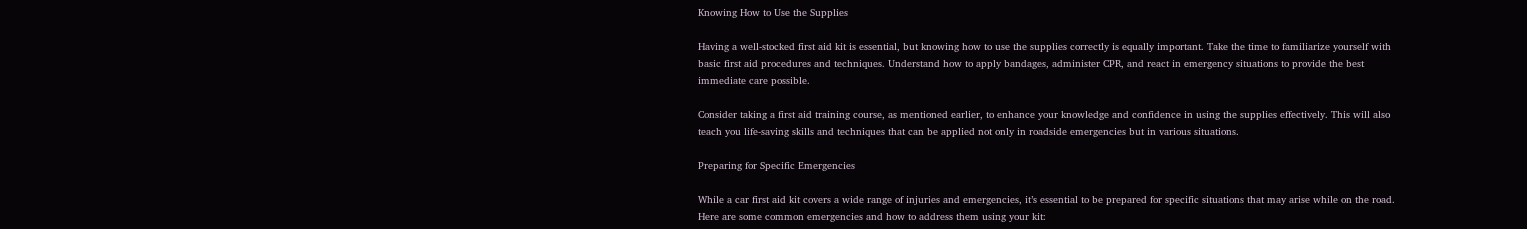Knowing How to Use the Supplies

Having a well-stocked first aid kit is essential, but knowing how to use the supplies correctly is equally important. Take the time to familiarize yourself with basic first aid procedures and techniques. Understand how to apply bandages, administer CPR, and react in emergency situations to provide the best immediate care possible.

Consider taking a first aid training course, as mentioned earlier, to enhance your knowledge and confidence in using the supplies effectively. This will also teach you life-saving skills and techniques that can be applied not only in roadside emergencies but in various situations.

Preparing for Specific Emergencies

While a car first aid kit covers a wide range of injuries and emergencies, it’s essential to be prepared for specific situations that may arise while on the road. Here are some common emergencies and how to address them using your kit: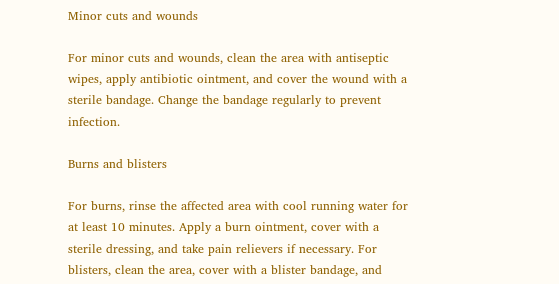Minor cuts and wounds

For minor cuts and wounds, clean the area with antiseptic wipes, apply antibiotic ointment, and cover the wound with a sterile bandage. Change the bandage regularly to prevent infection.

Burns and blisters

For burns, rinse the affected area with cool running water for at least 10 minutes. Apply a burn ointment, cover with a sterile dressing, and take pain relievers if necessary. For blisters, clean the area, cover with a blister bandage, and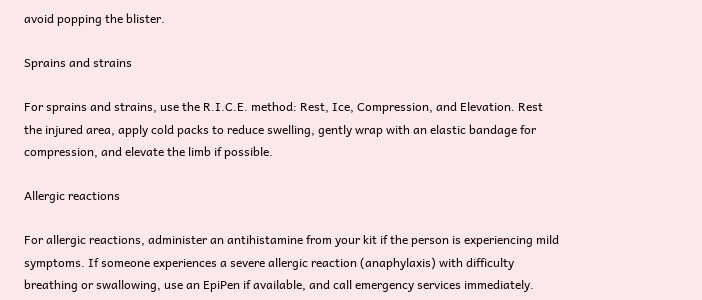avoid popping the blister.

Sprains and strains

For sprains and strains, use the R.I.C.E. method: Rest, Ice, Compression, and Elevation. Rest the injured area, apply cold packs to reduce swelling, gently wrap with an elastic bandage for compression, and elevate the limb if possible.

Allergic reactions

For allergic reactions, administer an antihistamine from your kit if the person is experiencing mild symptoms. If someone experiences a severe allergic reaction (anaphylaxis) with difficulty breathing or swallowing, use an EpiPen if available, and call emergency services immediately.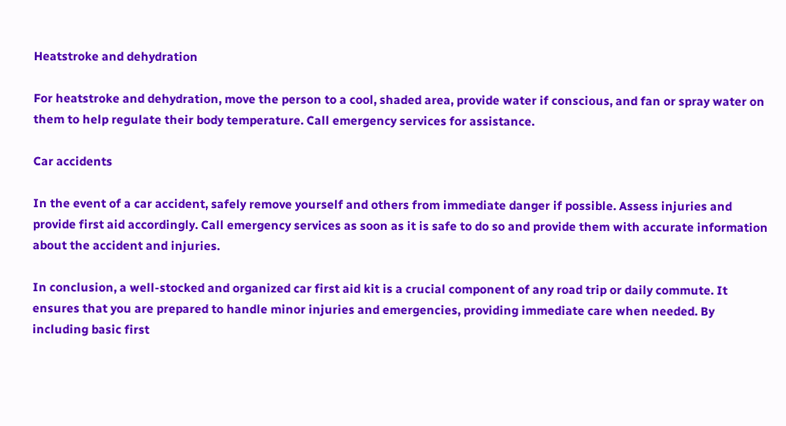Heatstroke and dehydration

For heatstroke and dehydration, move the person to a cool, shaded area, provide water if conscious, and fan or spray water on them to help regulate their body temperature. Call emergency services for assistance.

Car accidents

In the event of a car accident, safely remove yourself and others from immediate danger if possible. Assess injuries and provide first aid accordingly. Call emergency services as soon as it is safe to do so and provide them with accurate information about the accident and injuries.

In conclusion, a well-stocked and organized car first aid kit is a crucial component of any road trip or daily commute. It ensures that you are prepared to handle minor injuries and emergencies, providing immediate care when needed. By including basic first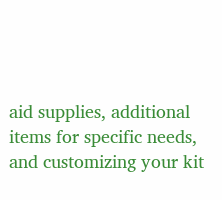aid supplies, additional items for specific needs, and customizing your kit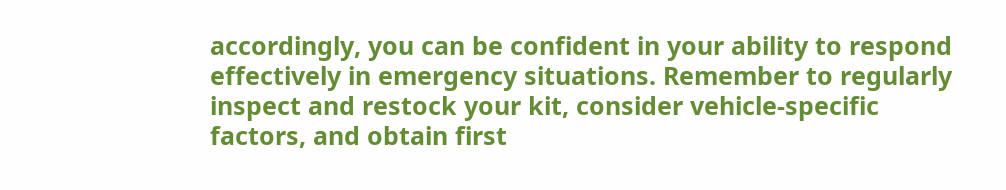accordingly, you can be confident in your ability to respond effectively in emergency situations. Remember to regularly inspect and restock your kit, consider vehicle-specific factors, and obtain first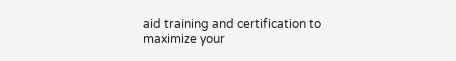aid training and certification to maximize your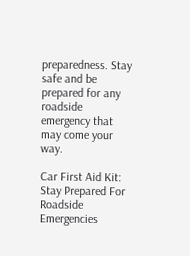preparedness. Stay safe and be prepared for any roadside emergency that may come your way.

Car First Aid Kit: Stay Prepared For Roadside Emergencies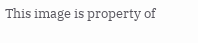This image is property of